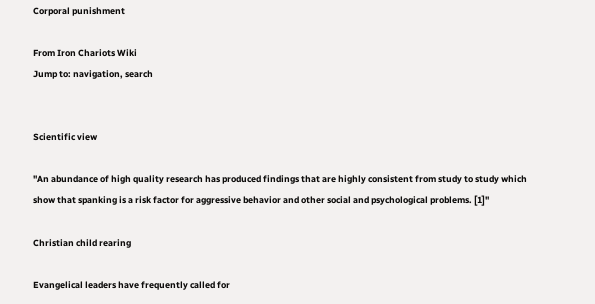Corporal punishment

From Iron Chariots Wiki
Jump to: navigation, search


Scientific view

"An abundance of high quality research has produced findings that are highly consistent from study to study which show that spanking is a risk factor for aggressive behavior and other social and psychological problems. [1]"

Christian child rearing

Evangelical leaders have frequently called for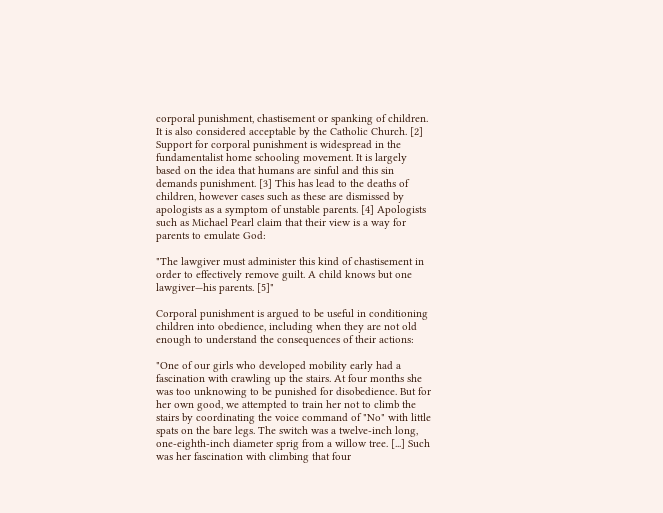corporal punishment, chastisement or spanking of children. It is also considered acceptable by the Catholic Church. [2] Support for corporal punishment is widespread in the fundamentalist home schooling movement. It is largely based on the idea that humans are sinful and this sin demands punishment. [3] This has lead to the deaths of children, however cases such as these are dismissed by apologists as a symptom of unstable parents. [4] Apologists such as Michael Pearl claim that their view is a way for parents to emulate God:

"The lawgiver must administer this kind of chastisement in order to effectively remove guilt. A child knows but one lawgiver—his parents. [5]"

Corporal punishment is argued to be useful in conditioning children into obedience, including when they are not old enough to understand the consequences of their actions:

"One of our girls who developed mobility early had a fascination with crawling up the stairs. At four months she was too unknowing to be punished for disobedience. But for her own good, we attempted to train her not to climb the stairs by coordinating the voice command of "No" with little spats on the bare legs. The switch was a twelve-inch long, one-eighth-inch diameter sprig from a willow tree. [...] Such was her fascination with climbing that four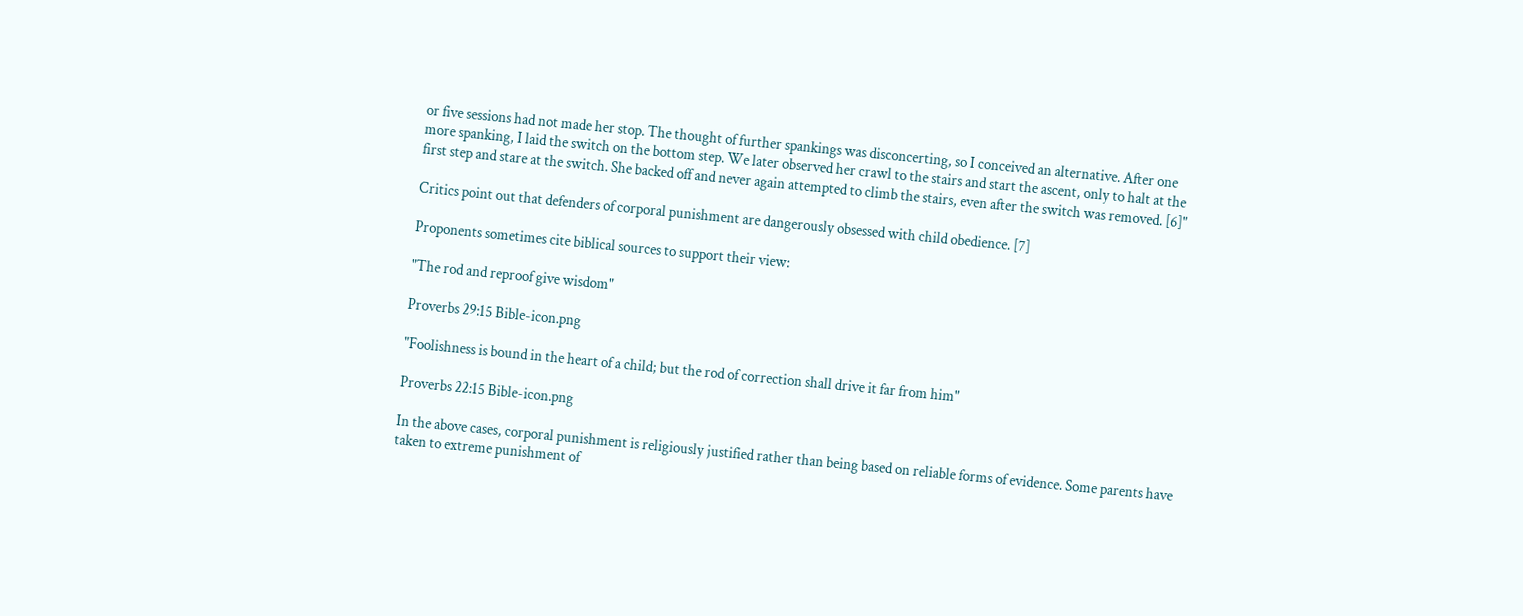or five sessions had not made her stop. The thought of further spankings was disconcerting, so I conceived an alternative. After one more spanking, I laid the switch on the bottom step. We later observed her crawl to the stairs and start the ascent, only to halt at the first step and stare at the switch. She backed off and never again attempted to climb the stairs, even after the switch was removed. [6]"

Critics point out that defenders of corporal punishment are dangerously obsessed with child obedience. [7]

Proponents sometimes cite biblical sources to support their view:

"The rod and reproof give wisdom"

Proverbs 29:15 Bible-icon.png

"Foolishness is bound in the heart of a child; but the rod of correction shall drive it far from him"

Proverbs 22:15 Bible-icon.png

In the above cases, corporal punishment is religiously justified rather than being based on reliable forms of evidence. Some parents have taken to extreme punishment of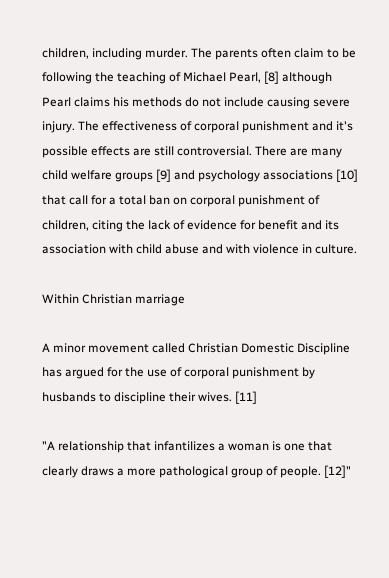children, including murder. The parents often claim to be following the teaching of Michael Pearl, [8] although Pearl claims his methods do not include causing severe injury. The effectiveness of corporal punishment and it's possible effects are still controversial. There are many child welfare groups [9] and psychology associations [10] that call for a total ban on corporal punishment of children, citing the lack of evidence for benefit and its association with child abuse and with violence in culture.

Within Christian marriage

A minor movement called Christian Domestic Discipline has argued for the use of corporal punishment by husbands to discipline their wives. [11]

"A relationship that infantilizes a woman is one that clearly draws a more pathological group of people. [12]"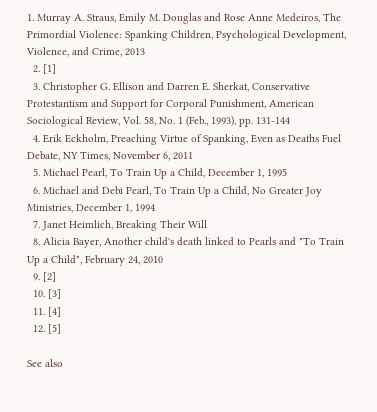1. Murray A. Straus, Emily M. Douglas and Rose Anne Medeiros, The Primordial Violence: Spanking Children, Psychological Development, Violence, and Crime, 2013
  2. [1]
  3. Christopher G. Ellison and Darren E. Sherkat, Conservative Protestantism and Support for Corporal Punishment, American Sociological Review, Vol. 58, No. 1 (Feb., 1993), pp. 131-144
  4. Erik Eckholm, Preaching Virtue of Spanking, Even as Deaths Fuel Debate, NY Times, November 6, 2011
  5. Michael Pearl, To Train Up a Child, December 1, 1995
  6. Michael and Debi Pearl, To Train Up a Child, No Greater Joy Ministries, December 1, 1994
  7. Janet Heimlich, Breaking Their Will
  8. Alicia Bayer, Another child's death linked to Pearls and "To Train Up a Child", February 24, 2010
  9. [2]
  10. [3]
  11. [4]
  12. [5]

See also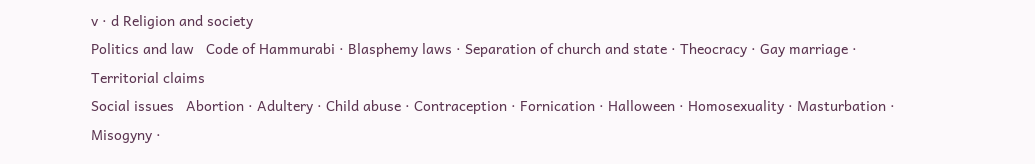v · d Religion and society
Politics and law   Code of Hammurabi · Blasphemy laws · Separation of church and state · Theocracy · Gay marriage · Territorial claims
Social issues   Abortion · Adultery · Child abuse · Contraception · Fornication · Halloween · Homosexuality · Masturbation · Misogyny ·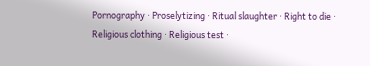Pornography · Proselytizing · Ritual slaughter · Right to die · Religious clothing · Religious test ·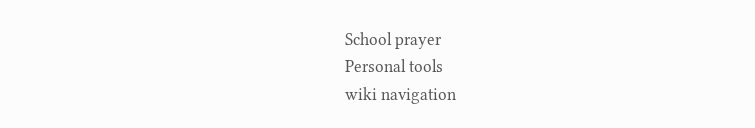School prayer
Personal tools
wiki navigation